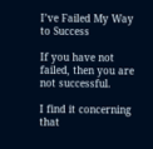I’ve Failed My Way to Success

If you have not failed, then you are not successful.

I find it concerning that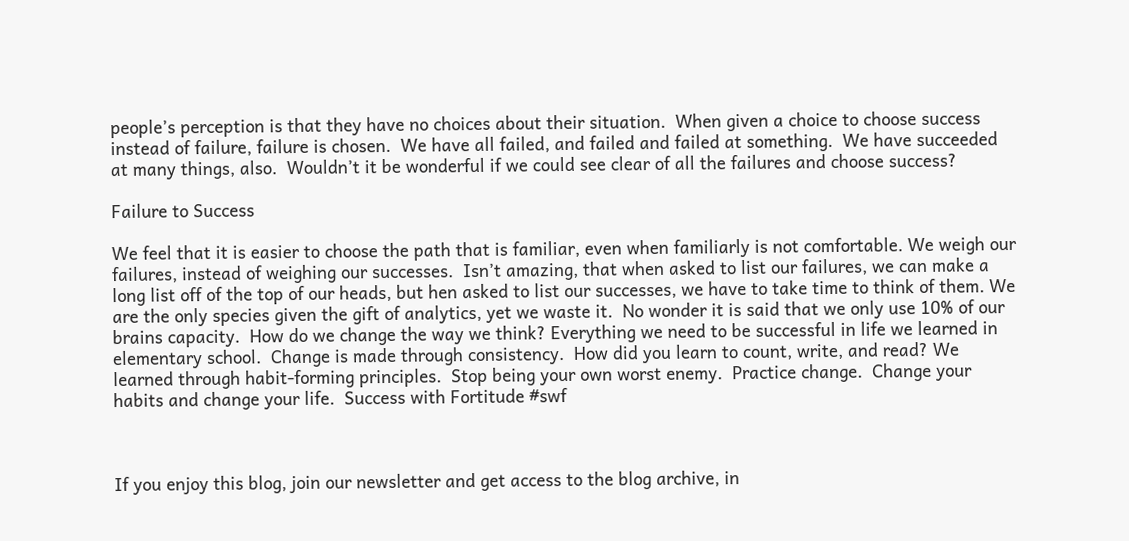people’s perception is that they have no choices about their situation.  When given a choice to choose success instead of failure, failure is chosen.  We have all failed, and failed and failed at something.  We have succeeded at many things, also.  Wouldn’t it be wonderful if we could see clear of all the failures and choose success?

Failure to Success

We feel that it is easier to choose the path that is familiar, even when familiarly is not comfortable. We weigh our failures, instead of weighing our successes.  Isn’t amazing, that when asked to list our failures, we can make a long list off of the top of our heads, but hen asked to list our successes, we have to take time to think of them. We are the only species given the gift of analytics, yet we waste it.  No wonder it is said that we only use 10% of our brains capacity.  How do we change the way we think? Everything we need to be successful in life we learned in elementary school.  Change is made through consistency.  How did you learn to count, write, and read? We learned through habit-forming principles.  Stop being your own worst enemy.  Practice change.  Change your habits and change your life.  Success with Fortitude #swf



If you enjoy this blog, join our newsletter and get access to the blog archive, in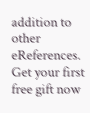addition to other eReferences.  Get your first free gift now